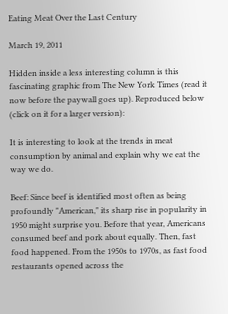Eating Meat Over the Last Century

March 19, 2011

Hidden inside a less interesting column is this fascinating graphic from The New York Times (read it now before the paywall goes up). Reproduced below (click on it for a larger version):

It is interesting to look at the trends in meat consumption by animal and explain why we eat the way we do.

Beef: Since beef is identified most often as being profoundly "American," its sharp rise in popularity in 1950 might surprise you. Before that year, Americans consumed beef and pork about equally. Then, fast food happened. From the 1950s to 1970s, as fast food restaurants opened across the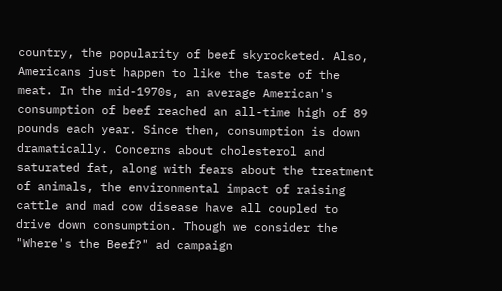country, the popularity of beef skyrocketed. Also, Americans just happen to like the taste of the meat. In the mid-1970s, an average American's consumption of beef reached an all-time high of 89 pounds each year. Since then, consumption is down dramatically. Concerns about cholesterol and saturated fat, along with fears about the treatment of animals, the environmental impact of raising cattle and mad cow disease have all coupled to drive down consumption. Though we consider the "Where's the Beef?" ad campaign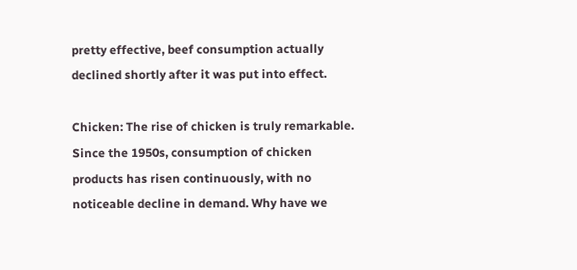pretty effective, beef consumption actually declined shortly after it was put into effect.

Chicken: The rise of chicken is truly remarkable. Since the 1950s, consumption of chicken products has risen continuously, with no noticeable decline in demand. Why have we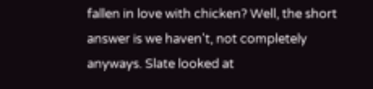fallen in love with chicken? Well, the short answer is we haven't, not completely anyways. Slate looked at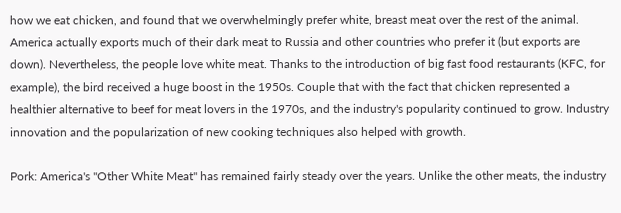how we eat chicken, and found that we overwhelmingly prefer white, breast meat over the rest of the animal. America actually exports much of their dark meat to Russia and other countries who prefer it (but exports are down). Nevertheless, the people love white meat. Thanks to the introduction of big fast food restaurants (KFC, for example), the bird received a huge boost in the 1950s. Couple that with the fact that chicken represented a healthier alternative to beef for meat lovers in the 1970s, and the industry's popularity continued to grow. Industry innovation and the popularization of new cooking techniques also helped with growth.

Pork: America's "Other White Meat" has remained fairly steady over the years. Unlike the other meats, the industry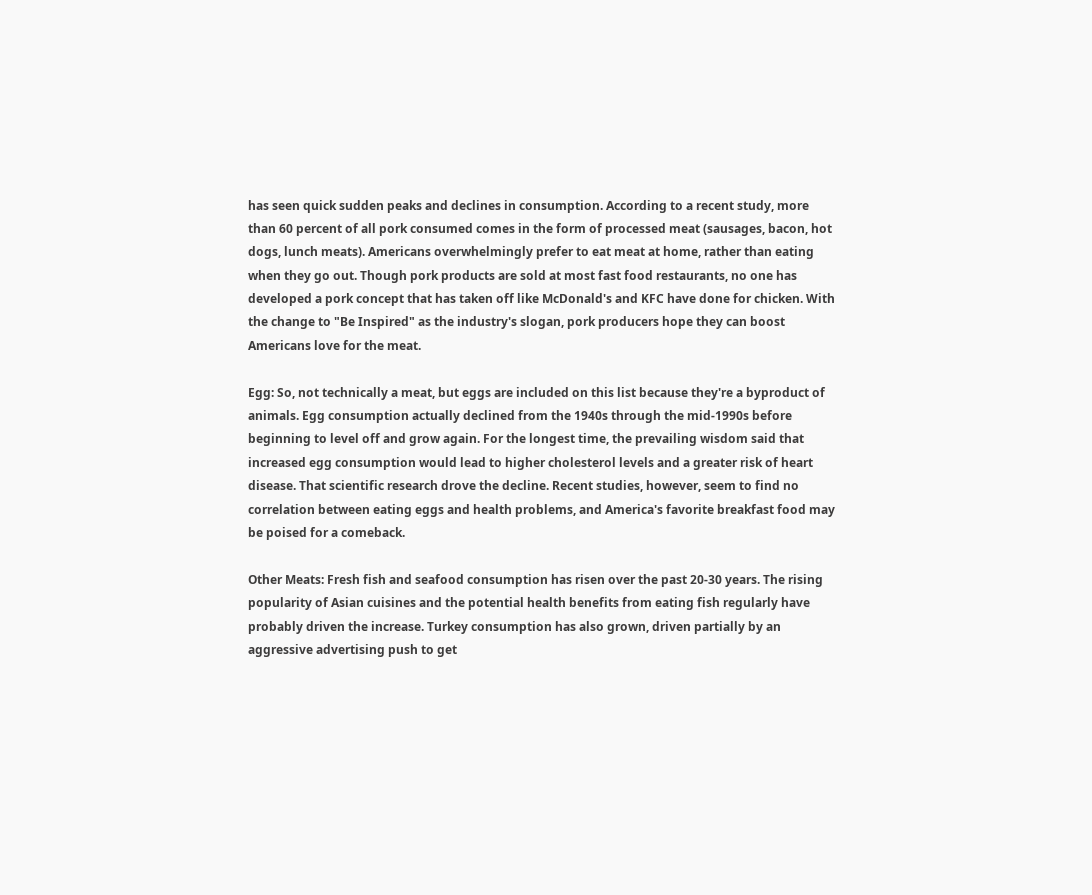has seen quick sudden peaks and declines in consumption. According to a recent study, more than 60 percent of all pork consumed comes in the form of processed meat (sausages, bacon, hot dogs, lunch meats). Americans overwhelmingly prefer to eat meat at home, rather than eating when they go out. Though pork products are sold at most fast food restaurants, no one has developed a pork concept that has taken off like McDonald's and KFC have done for chicken. With the change to "Be Inspired" as the industry's slogan, pork producers hope they can boost Americans love for the meat.

Egg: So, not technically a meat, but eggs are included on this list because they're a byproduct of animals. Egg consumption actually declined from the 1940s through the mid-1990s before beginning to level off and grow again. For the longest time, the prevailing wisdom said that increased egg consumption would lead to higher cholesterol levels and a greater risk of heart disease. That scientific research drove the decline. Recent studies, however, seem to find no correlation between eating eggs and health problems, and America's favorite breakfast food may be poised for a comeback.

Other Meats: Fresh fish and seafood consumption has risen over the past 20-30 years. The rising popularity of Asian cuisines and the potential health benefits from eating fish regularly have probably driven the increase. Turkey consumption has also grown, driven partially by an aggressive advertising push to get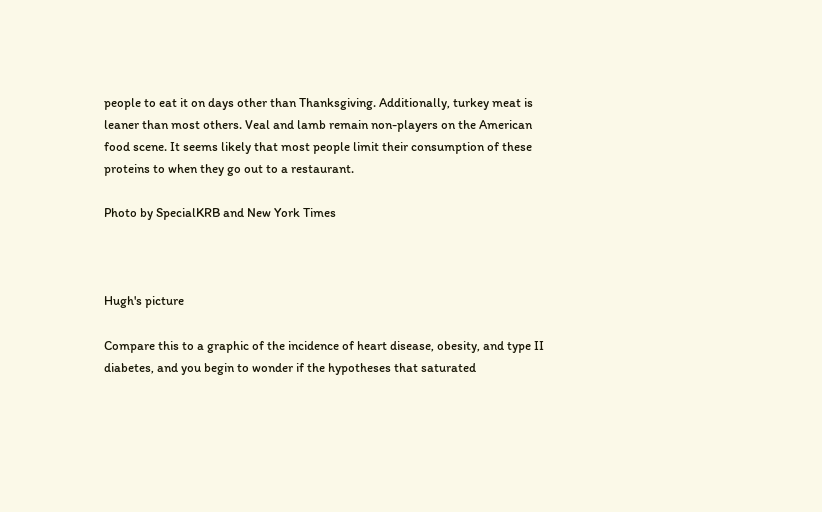people to eat it on days other than Thanksgiving. Additionally, turkey meat is leaner than most others. Veal and lamb remain non-players on the American food scene. It seems likely that most people limit their consumption of these proteins to when they go out to a restaurant.

Photo by SpecialKRB and New York Times



Hugh's picture

Compare this to a graphic of the incidence of heart disease, obesity, and type II diabetes, and you begin to wonder if the hypotheses that saturated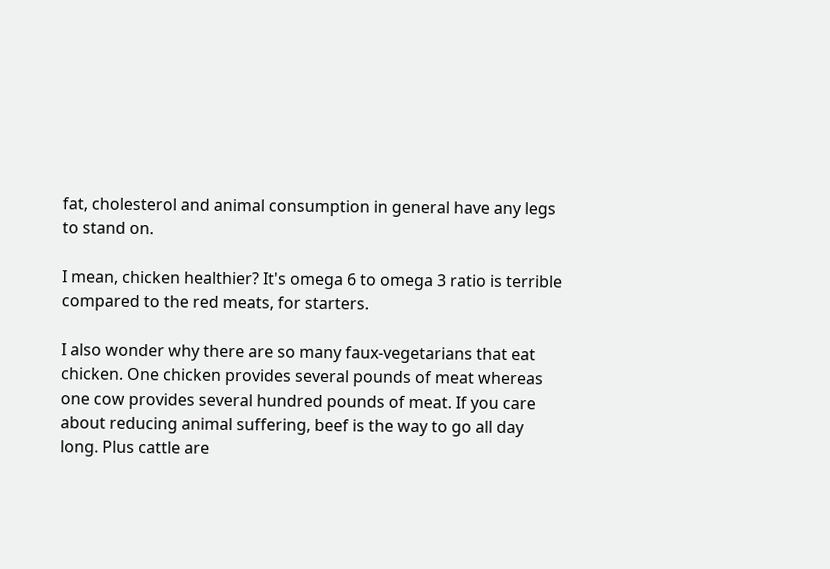fat, cholesterol and animal consumption in general have any legs to stand on.

I mean, chicken healthier? It's omega 6 to omega 3 ratio is terrible compared to the red meats, for starters.

I also wonder why there are so many faux-vegetarians that eat chicken. One chicken provides several pounds of meat whereas one cow provides several hundred pounds of meat. If you care about reducing animal suffering, beef is the way to go all day long. Plus cattle are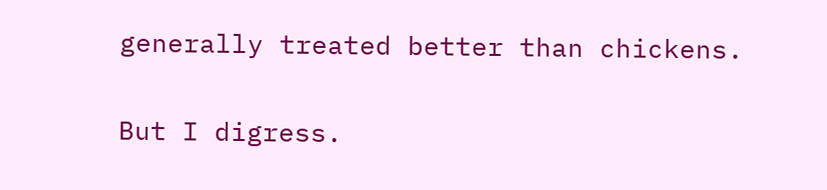generally treated better than chickens.

But I digress.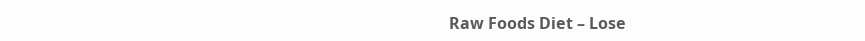Raw Foods Diet – Lose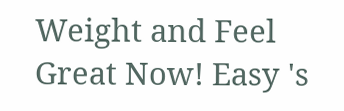Weight and Feel Great Now! Easy 's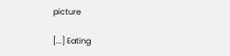picture

[...] Eating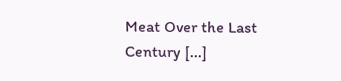Meat Over the Last Century [...]